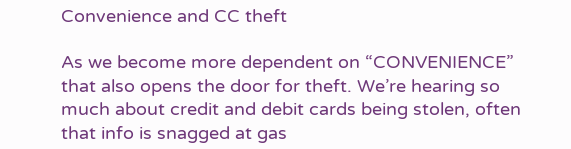Convenience and CC theft

As we become more dependent on “CONVENIENCE” that also opens the door for theft. We’re hearing so much about credit and debit cards being stolen, often that info is snagged at gas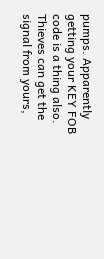pumps. Apparently getting your KEY FOB code is a thing also. Thieves can get the signal from yours,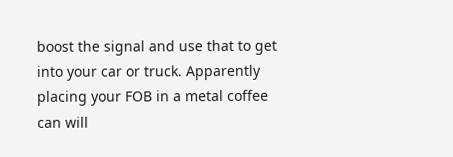boost the signal and use that to get into your car or truck. Apparently placing your FOB in a metal coffee can will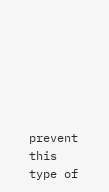prevent this type of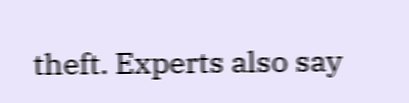theft. Experts also say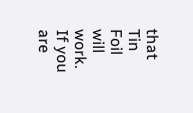that Tin Foil will work. If you are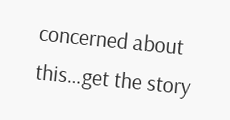concerned about this…get the story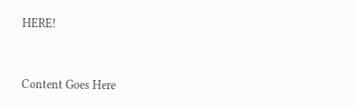HERE!


Content Goes Here